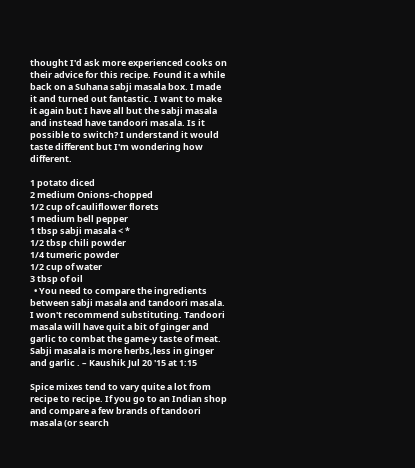thought I'd ask more experienced cooks on their advice for this recipe. Found it a while back on a Suhana sabji masala box. I made it and turned out fantastic. I want to make it again but I have all but the sabji masala and instead have tandoori masala. Is it possible to switch? I understand it would taste different but I'm wondering how different.

1 potato diced
2 medium Onions-chopped
1/2 cup of cauliflower florets
1 medium bell pepper
1 tbsp sabji masala < *
1/2 tbsp chili powder
1/4 tumeric powder
1/2 cup of water
3 tbsp of oil
  • You need to compare the ingredients between sabji masala and tandoori masala. I won't recommend substituting. Tandoori masala will have quit a bit of ginger and garlic to combat the game-y taste of meat. Sabji masala is more herbs,less in ginger and garlic . – Kaushik Jul 20 '15 at 1:15

Spice mixes tend to vary quite a lot from recipe to recipe. If you go to an Indian shop and compare a few brands of tandoori masala (or search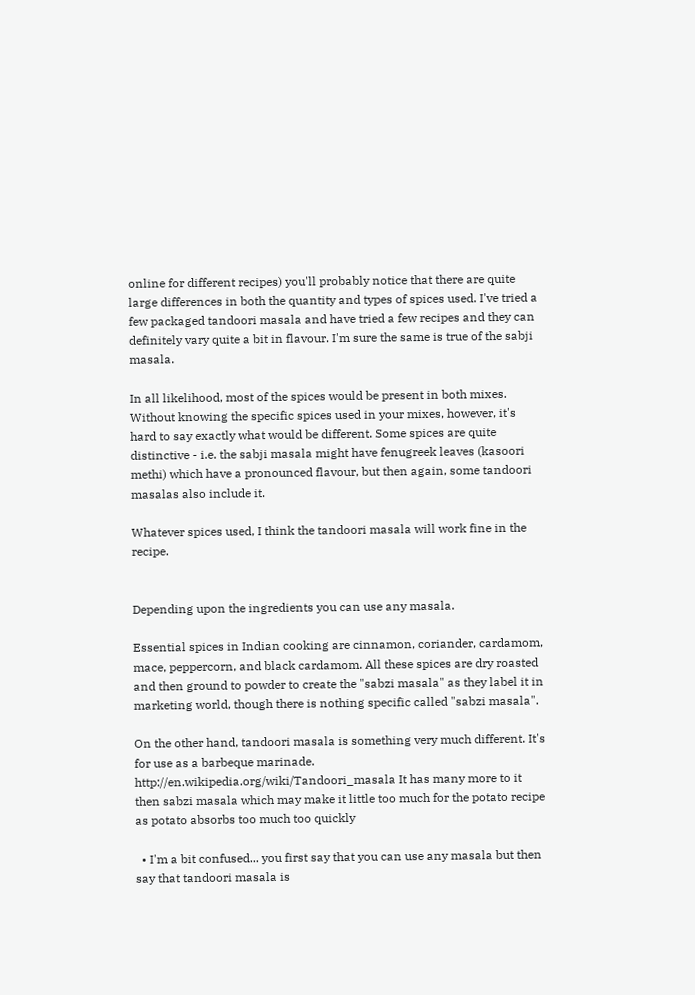online for different recipes) you'll probably notice that there are quite large differences in both the quantity and types of spices used. I've tried a few packaged tandoori masala and have tried a few recipes and they can definitely vary quite a bit in flavour. I'm sure the same is true of the sabji masala.

In all likelihood, most of the spices would be present in both mixes. Without knowing the specific spices used in your mixes, however, it's hard to say exactly what would be different. Some spices are quite distinctive - i.e. the sabji masala might have fenugreek leaves (kasoori methi) which have a pronounced flavour, but then again, some tandoori masalas also include it.

Whatever spices used, I think the tandoori masala will work fine in the recipe.


Depending upon the ingredients you can use any masala.

Essential spices in Indian cooking are cinnamon, coriander, cardamom, mace, peppercorn, and black cardamom. All these spices are dry roasted and then ground to powder to create the "sabzi masala" as they label it in marketing world, though there is nothing specific called "sabzi masala".

On the other hand, tandoori masala is something very much different. It's for use as a barbeque marinade. http://en.wikipedia.org/wiki/Tandoori_masala It has many more to it then sabzi masala which may make it little too much for the potato recipe as potato absorbs too much too quickly

  • I'm a bit confused... you first say that you can use any masala but then say that tandoori masala is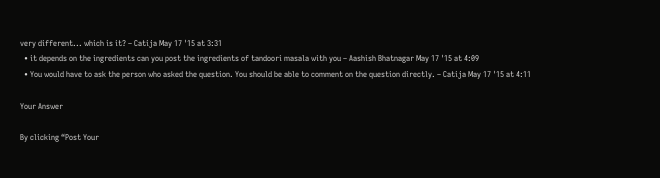very different... which is it? – Catija May 17 '15 at 3:31
  • it depends on the ingredients can you post the ingredients of tandoori masala with you – Aashish Bhatnagar May 17 '15 at 4:09
  • You would have to ask the person who asked the question. You should be able to comment on the question directly. – Catija May 17 '15 at 4:11

Your Answer

By clicking “Post Your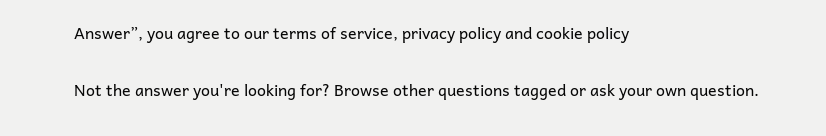Answer”, you agree to our terms of service, privacy policy and cookie policy

Not the answer you're looking for? Browse other questions tagged or ask your own question.